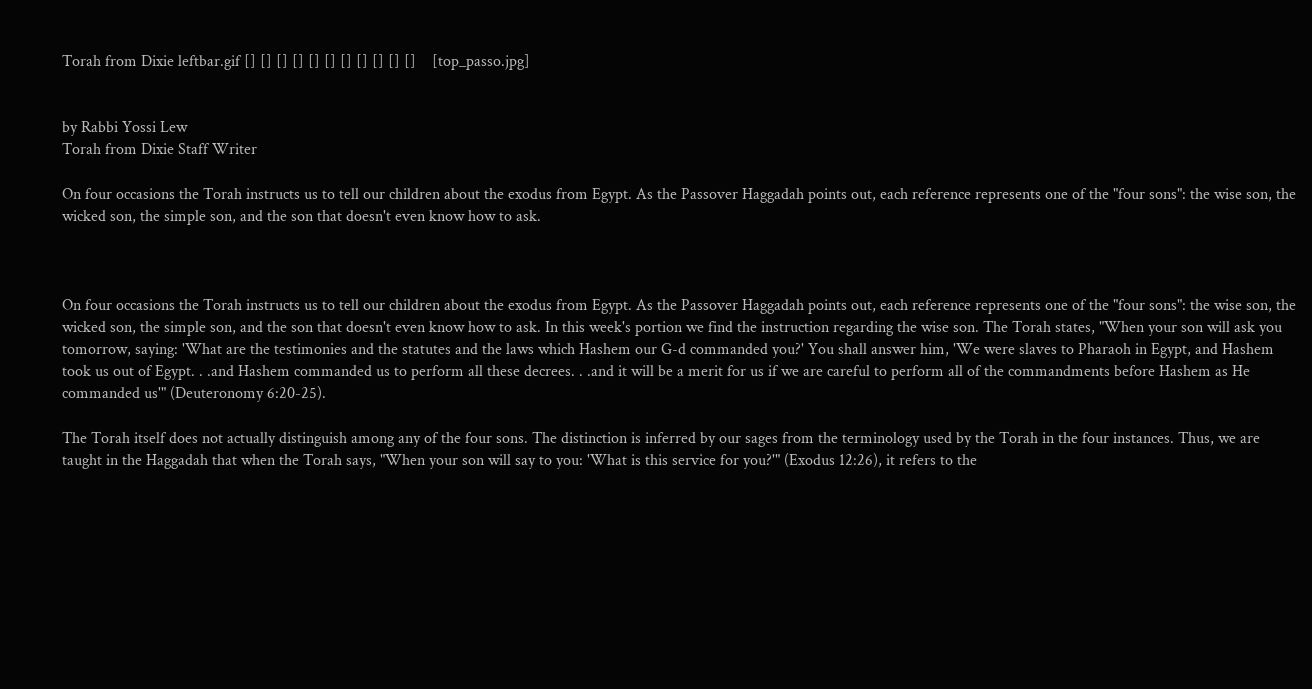Torah from Dixie leftbar.gif [] [] [] [] [] [] [] [] [] [] []    [top_passo.jpg]


by Rabbi Yossi Lew
Torah from Dixie Staff Writer

On four occasions the Torah instructs us to tell our children about the exodus from Egypt. As the Passover Haggadah points out, each reference represents one of the "four sons": the wise son, the wicked son, the simple son, and the son that doesn't even know how to ask.



On four occasions the Torah instructs us to tell our children about the exodus from Egypt. As the Passover Haggadah points out, each reference represents one of the "four sons": the wise son, the wicked son, the simple son, and the son that doesn't even know how to ask. In this week's portion we find the instruction regarding the wise son. The Torah states, "When your son will ask you tomorrow, saying: 'What are the testimonies and the statutes and the laws which Hashem our G-d commanded you?' You shall answer him, 'We were slaves to Pharaoh in Egypt, and Hashem took us out of Egypt. . .and Hashem commanded us to perform all these decrees. . .and it will be a merit for us if we are careful to perform all of the commandments before Hashem as He commanded us'" (Deuteronomy 6:20-25).

The Torah itself does not actually distinguish among any of the four sons. The distinction is inferred by our sages from the terminology used by the Torah in the four instances. Thus, we are taught in the Haggadah that when the Torah says, "When your son will say to you: 'What is this service for you?'" (Exodus 12:26), it refers to the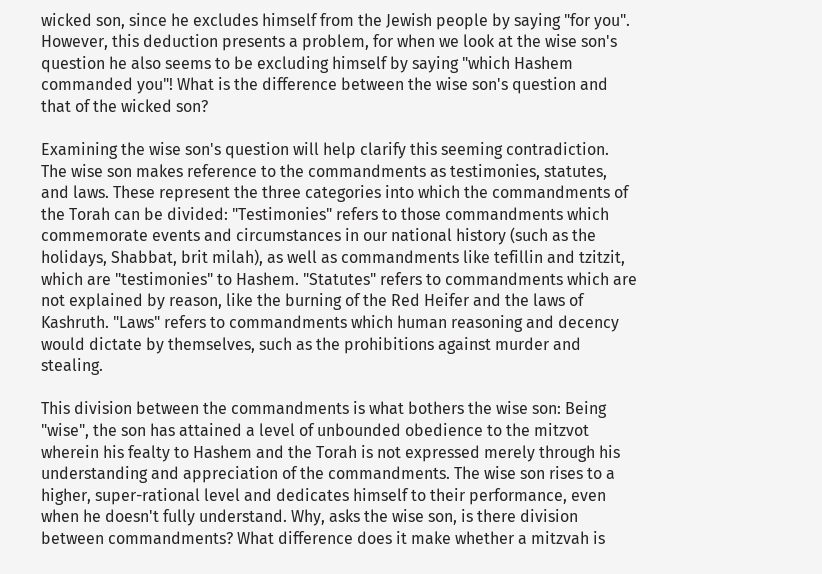wicked son, since he excludes himself from the Jewish people by saying "for you". However, this deduction presents a problem, for when we look at the wise son's question he also seems to be excluding himself by saying "which Hashem commanded you"! What is the difference between the wise son's question and that of the wicked son?

Examining the wise son's question will help clarify this seeming contradiction. The wise son makes reference to the commandments as testimonies, statutes, and laws. These represent the three categories into which the commandments of the Torah can be divided: "Testimonies" refers to those commandments which commemorate events and circumstances in our national history (such as the holidays, Shabbat, brit milah), as well as commandments like tefillin and tzitzit, which are "testimonies" to Hashem. "Statutes" refers to commandments which are not explained by reason, like the burning of the Red Heifer and the laws of Kashruth. "Laws" refers to commandments which human reasoning and decency would dictate by themselves, such as the prohibitions against murder and stealing.

This division between the commandments is what bothers the wise son: Being "wise", the son has attained a level of unbounded obedience to the mitzvot wherein his fealty to Hashem and the Torah is not expressed merely through his understanding and appreciation of the commandments. The wise son rises to a higher, super-rational level and dedicates himself to their performance, even when he doesn't fully understand. Why, asks the wise son, is there division between commandments? What difference does it make whether a mitzvah is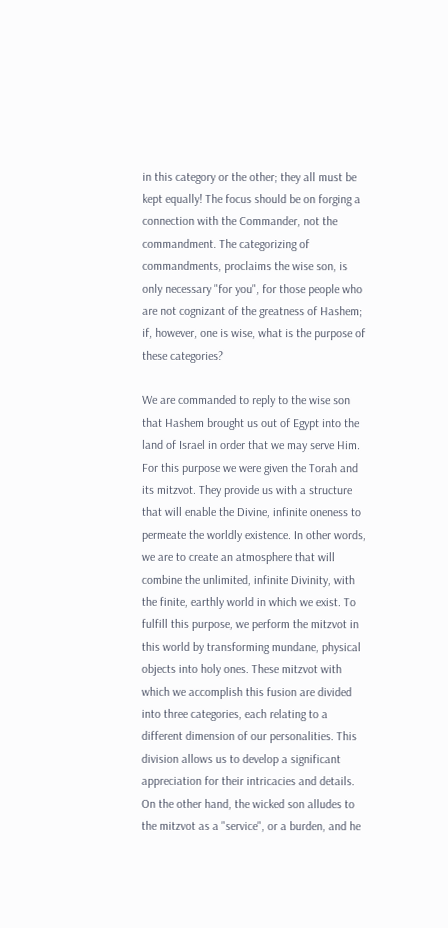in this category or the other; they all must be kept equally! The focus should be on forging a connection with the Commander, not the commandment. The categorizing of commandments, proclaims the wise son, is only necessary "for you", for those people who are not cognizant of the greatness of Hashem; if, however, one is wise, what is the purpose of these categories?

We are commanded to reply to the wise son that Hashem brought us out of Egypt into the land of Israel in order that we may serve Him. For this purpose we were given the Torah and its mitzvot. They provide us with a structure that will enable the Divine, infinite oneness to permeate the worldly existence. In other words, we are to create an atmosphere that will combine the unlimited, infinite Divinity, with the finite, earthly world in which we exist. To fulfill this purpose, we perform the mitzvot in this world by transforming mundane, physical objects into holy ones. These mitzvot with which we accomplish this fusion are divided into three categories, each relating to a different dimension of our personalities. This division allows us to develop a significant appreciation for their intricacies and details. On the other hand, the wicked son alludes to the mitzvot as a "service", or a burden, and he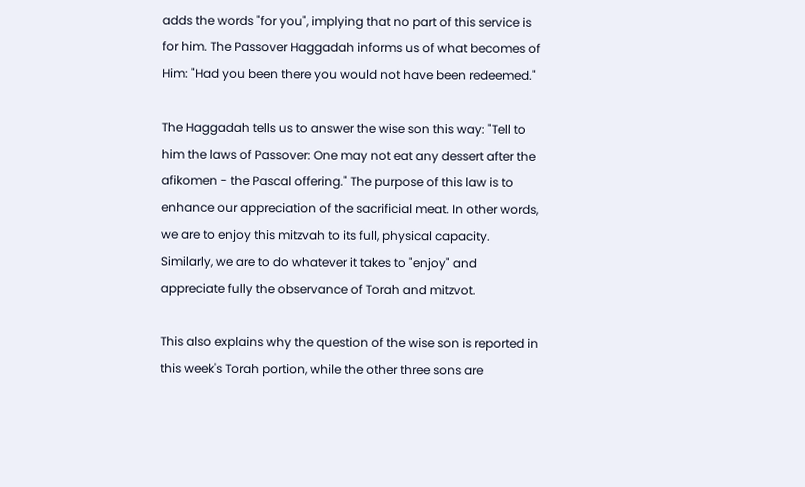adds the words "for you", implying that no part of this service is for him. The Passover Haggadah informs us of what becomes of Him: "Had you been there you would not have been redeemed."

The Haggadah tells us to answer the wise son this way: "Tell to him the laws of Passover: One may not eat any dessert after the afikomen - the Pascal offering." The purpose of this law is to enhance our appreciation of the sacrificial meat. In other words, we are to enjoy this mitzvah to its full, physical capacity. Similarly, we are to do whatever it takes to "enjoy" and appreciate fully the observance of Torah and mitzvot.

This also explains why the question of the wise son is reported in this week's Torah portion, while the other three sons are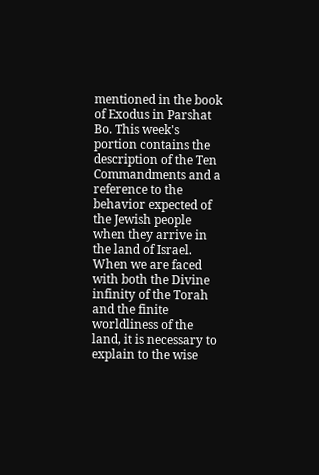mentioned in the book of Exodus in Parshat Bo. This week's portion contains the description of the Ten Commandments and a reference to the behavior expected of the Jewish people when they arrive in the land of Israel. When we are faced with both the Divine infinity of the Torah and the finite worldliness of the land, it is necessary to explain to the wise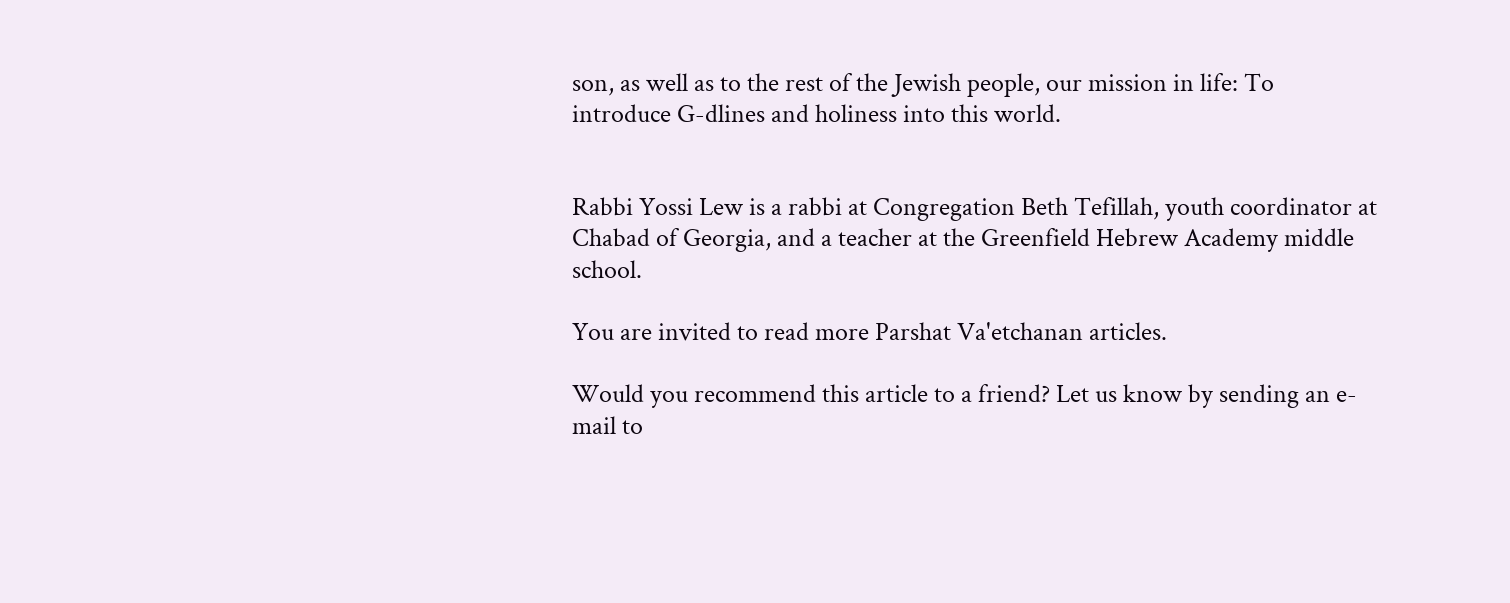son, as well as to the rest of the Jewish people, our mission in life: To introduce G-dlines and holiness into this world.


Rabbi Yossi Lew is a rabbi at Congregation Beth Tefillah, youth coordinator at Chabad of Georgia, and a teacher at the Greenfield Hebrew Academy middle school.

You are invited to read more Parshat Va'etchanan articles.

Would you recommend this article to a friend? Let us know by sending an e-mail to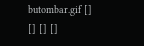butombar.gif [] [] [] []